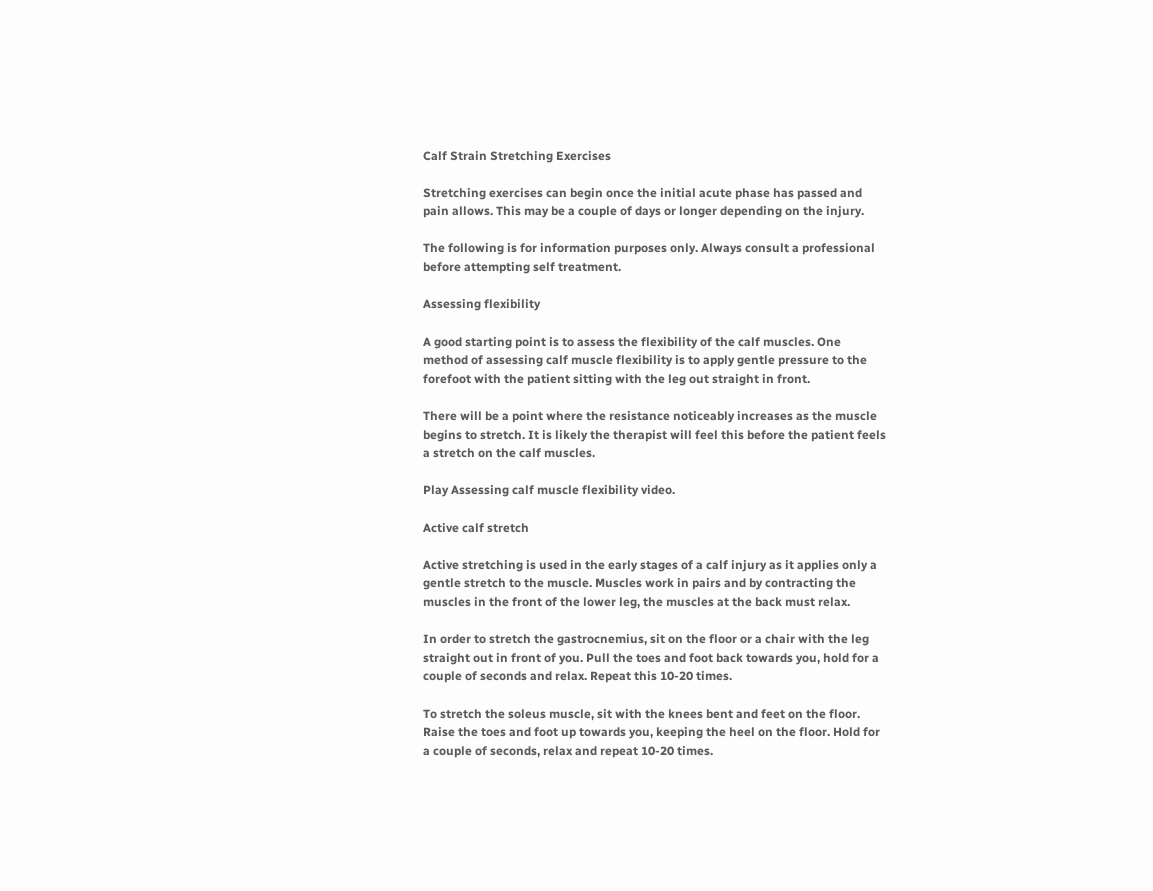Calf Strain Stretching Exercises

Stretching exercises can begin once the initial acute phase has passed and pain allows. This may be a couple of days or longer depending on the injury.

The following is for information purposes only. Always consult a professional before attempting self treatment.

Assessing flexibility

A good starting point is to assess the flexibility of the calf muscles. One method of assessing calf muscle flexibility is to apply gentle pressure to the forefoot with the patient sitting with the leg out straight in front.

There will be a point where the resistance noticeably increases as the muscle begins to stretch. It is likely the therapist will feel this before the patient feels a stretch on the calf muscles.

Play Assessing calf muscle flexibility video.

Active calf stretch

Active stretching is used in the early stages of a calf injury as it applies only a gentle stretch to the muscle. Muscles work in pairs and by contracting the muscles in the front of the lower leg, the muscles at the back must relax.

In order to stretch the gastrocnemius, sit on the floor or a chair with the leg straight out in front of you. Pull the toes and foot back towards you, hold for a couple of seconds and relax. Repeat this 10-20 times.

To stretch the soleus muscle, sit with the knees bent and feet on the floor. Raise the toes and foot up towards you, keeping the heel on the floor. Hold for a couple of seconds, relax and repeat 10-20 times.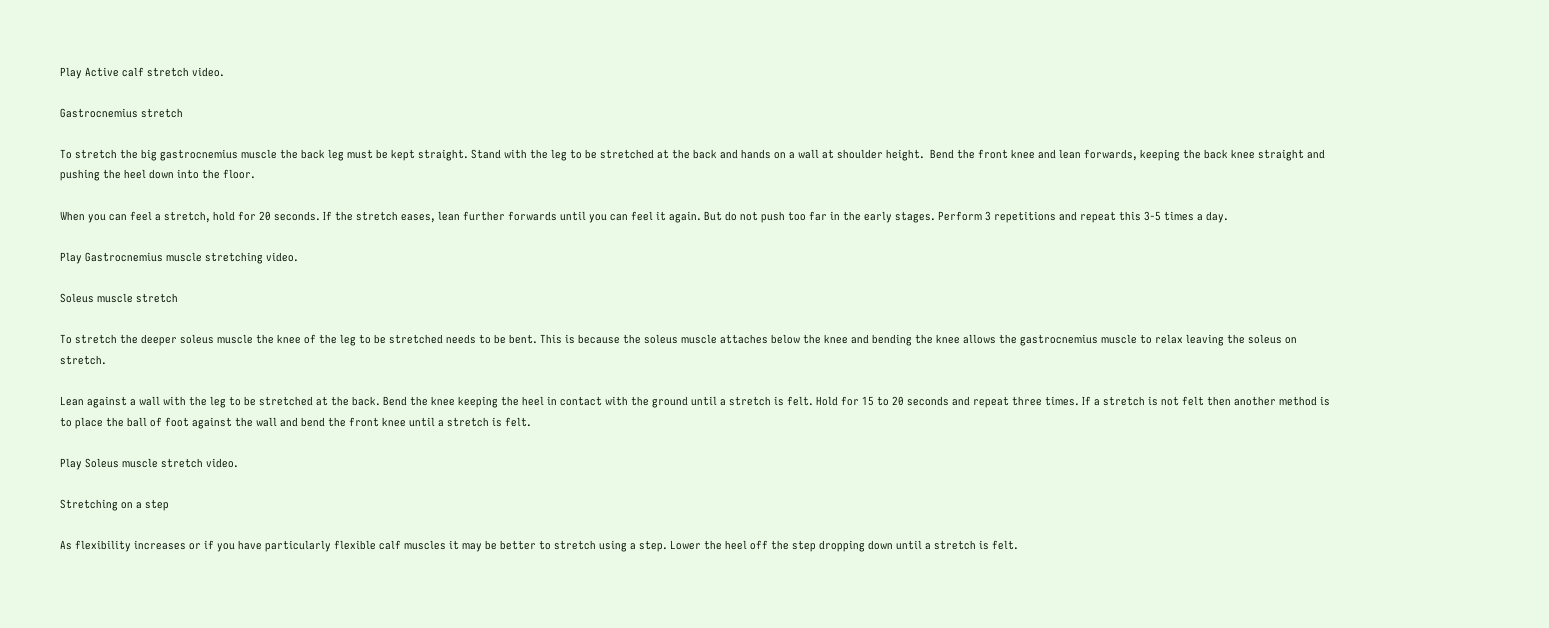Play Active calf stretch video.

Gastrocnemius stretch

To stretch the big gastrocnemius muscle the back leg must be kept straight. Stand with the leg to be stretched at the back and hands on a wall at shoulder height.  Bend the front knee and lean forwards, keeping the back knee straight and pushing the heel down into the floor.

When you can feel a stretch, hold for 20 seconds. If the stretch eases, lean further forwards until you can feel it again. But do not push too far in the early stages. Perform 3 repetitions and repeat this 3-5 times a day.

Play Gastrocnemius muscle stretching video.

Soleus muscle stretch

To stretch the deeper soleus muscle the knee of the leg to be stretched needs to be bent. This is because the soleus muscle attaches below the knee and bending the knee allows the gastrocnemius muscle to relax leaving the soleus on stretch.

Lean against a wall with the leg to be stretched at the back. Bend the knee keeping the heel in contact with the ground until a stretch is felt. Hold for 15 to 20 seconds and repeat three times. If a stretch is not felt then another method is to place the ball of foot against the wall and bend the front knee until a stretch is felt.

Play Soleus muscle stretch video.

Stretching on a step

As flexibility increases or if you have particularly flexible calf muscles it may be better to stretch using a step. Lower the heel off the step dropping down until a stretch is felt.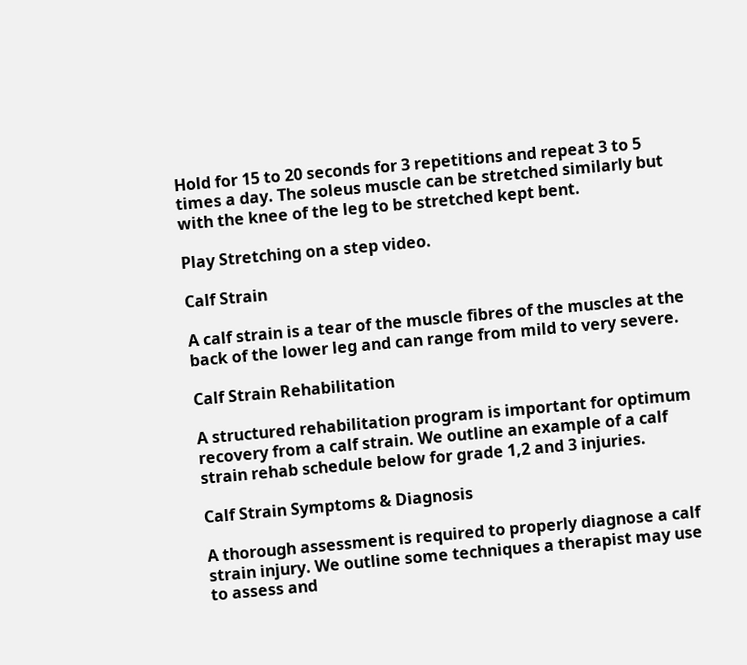Hold for 15 to 20 seconds for 3 repetitions and repeat 3 to 5 times a day. The soleus muscle can be stretched similarly but with the knee of the leg to be stretched kept bent.

Play Stretching on a step video.

Calf Strain

A calf strain is a tear of the muscle fibres of the muscles at the back of the lower leg and can range from mild to very severe.

Calf Strain Rehabilitation

A structured rehabilitation program is important for optimum recovery from a calf strain. We outline an example of a calf strain rehab schedule below for grade 1,2 and 3 injuries.

Calf Strain Symptoms & Diagnosis

A thorough assessment is required to properly diagnose a calf strain injury. We outline some techniques a therapist may use to assess and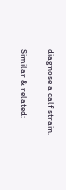diagnose a calf strain.

Similar & related: